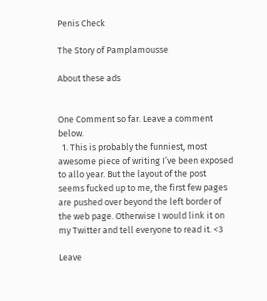Penis Check

The Story of Pamplamousse

About these ads


One Comment so far. Leave a comment below.
  1. This is probably the funniest, most awesome piece of writing I’ve been exposed to allo year. But the layout of the post seems fucked up to me, the first few pages are pushed over beyond the left border of the web page. Otherwise I would link it on my Twitter and tell everyone to read it. <3

Leave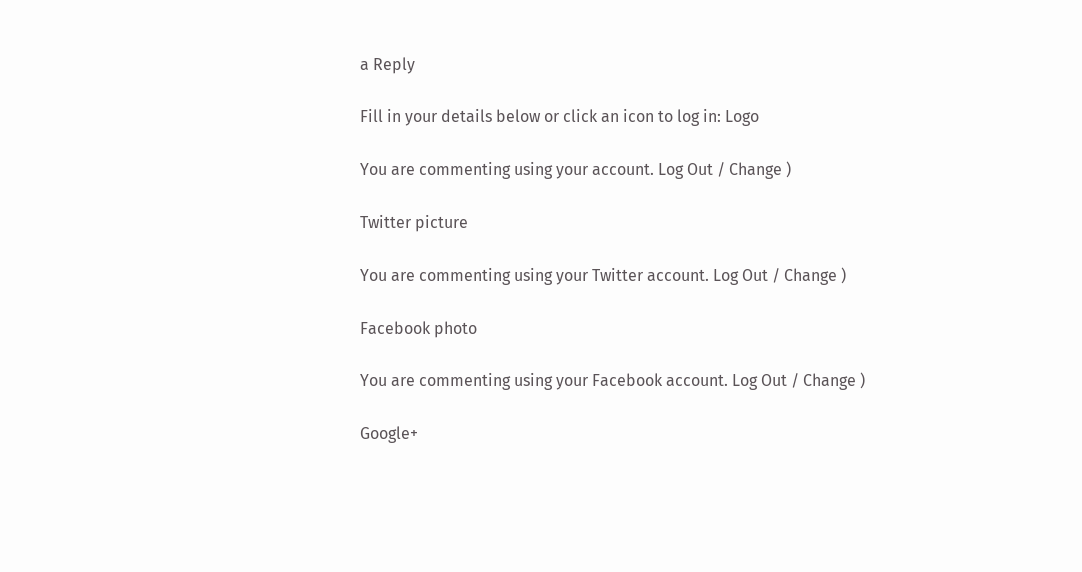a Reply

Fill in your details below or click an icon to log in: Logo

You are commenting using your account. Log Out / Change )

Twitter picture

You are commenting using your Twitter account. Log Out / Change )

Facebook photo

You are commenting using your Facebook account. Log Out / Change )

Google+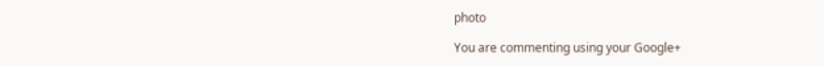photo

You are commenting using your Google+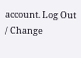account. Log Out / Change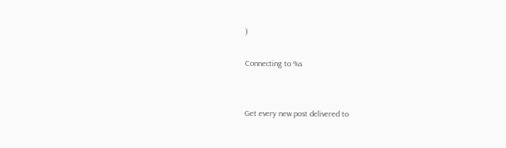)

Connecting to %s


Get every new post delivered to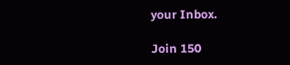your Inbox.

Join 150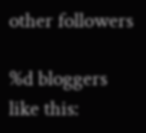other followers

%d bloggers like this: